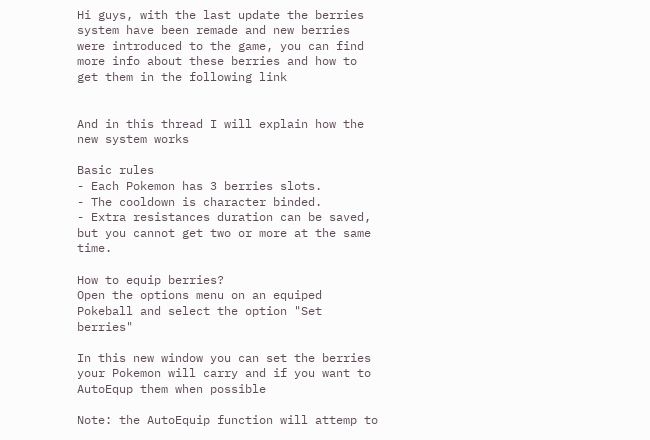Hi guys, with the last update the berries system have been remade and new berries were introduced to the game, you can find more info about these berries and how to get them in the following link


And in this thread I will explain how the new system works

Basic rules
- Each Pokemon has 3 berries slots.
- The cooldown is character binded.
- Extra resistances duration can be saved, but you cannot get two or more at the same time.

How to equip berries?
Open the options menu on an equiped Pokeball and select the option "Set berries"

In this new window you can set the berries your Pokemon will carry and if you want to AutoEqup them when possible

Note: the AutoEquip function will attemp to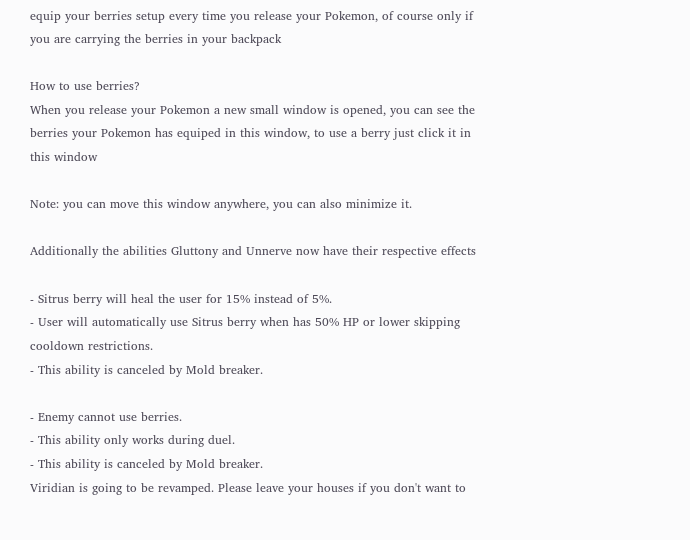equip your berries setup every time you release your Pokemon, of course only if you are carrying the berries in your backpack

How to use berries?
When you release your Pokemon a new small window is opened, you can see the berries your Pokemon has equiped in this window, to use a berry just click it in this window

Note: you can move this window anywhere, you can also minimize it.

Additionally the abilities Gluttony and Unnerve now have their respective effects

- Sitrus berry will heal the user for 15% instead of 5%.
- User will automatically use Sitrus berry when has 50% HP or lower skipping cooldown restrictions.
- This ability is canceled by Mold breaker.

- Enemy cannot use berries.
- This ability only works during duel.
- This ability is canceled by Mold breaker.
Viridian is going to be revamped. Please leave your houses if you don't want to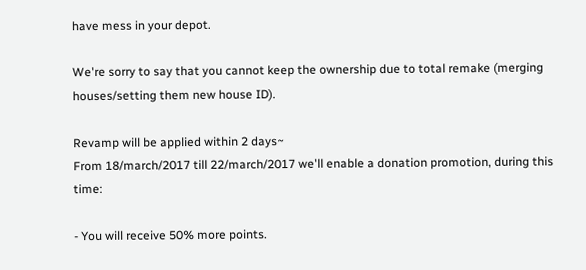have mess in your depot.

We're sorry to say that you cannot keep the ownership due to total remake (merging houses/setting them new house ID).

Revamp will be applied within 2 days~
From 18/march/2017 till 22/march/2017 we'll enable a donation promotion, during this time:

- You will receive 50% more points.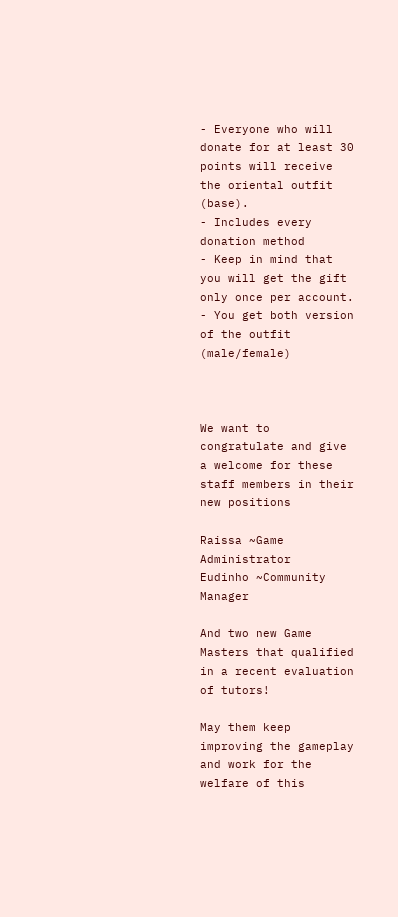- Everyone who will donate for at least 30 points will receive the oriental outfit (base).
- Includes every donation method
- Keep in mind that you will get the gift only once per account.
- You get both version of the outfit (male/female)



We want to congratulate and give a welcome for these staff members in their new positions

Raissa ~Game Administrator
Eudinho ~Community Manager

And two new Game Masters that qualified in a recent evaluation of tutors!

May them keep improving the gameplay and work for the welfare of this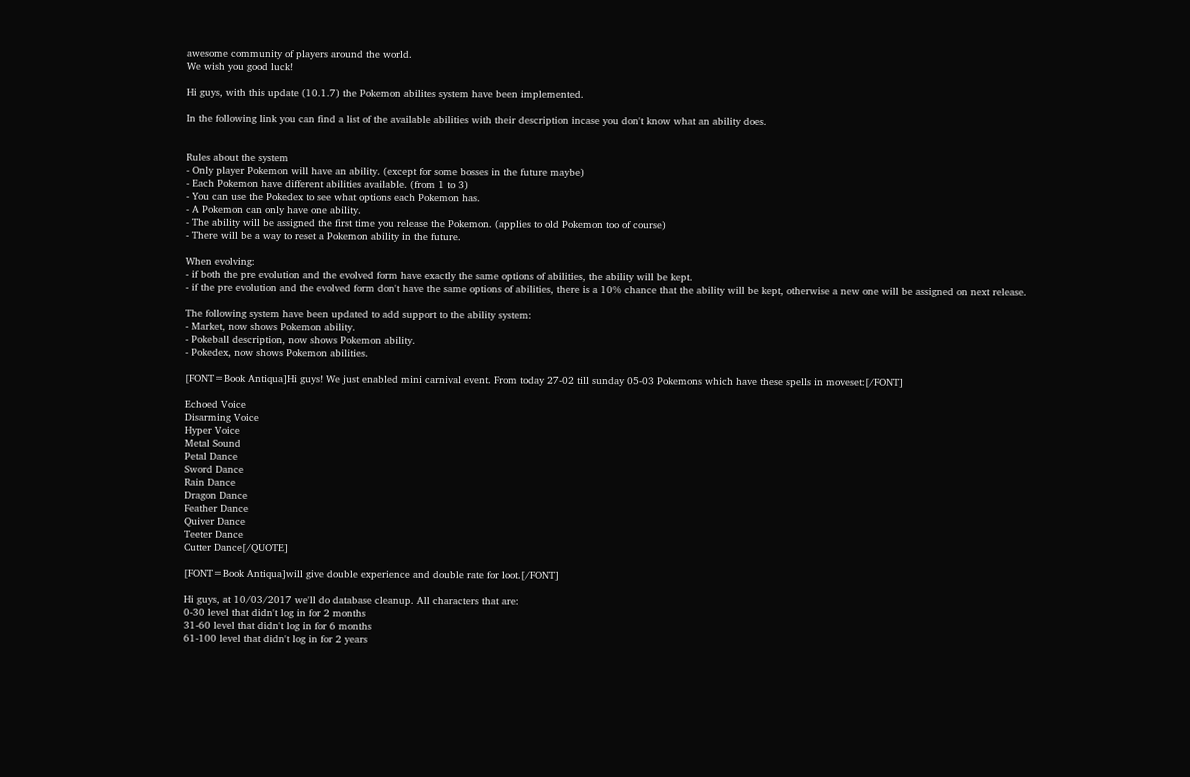awesome community of players around the world.
We wish you good luck!

Hi guys, with this update (10.1.7) the Pokemon abilites system have been implemented.

In the following link you can find a list of the available abilities with their description incase you don't know what an ability does.


Rules about the system
- Only player Pokemon will have an ability. (except for some bosses in the future maybe)
- Each Pokemon have different abilities available. (from 1 to 3)
- You can use the Pokedex to see what options each Pokemon has.
- A Pokemon can only have one ability.
- The ability will be assigned the first time you release the Pokemon. (applies to old Pokemon too of course)
- There will be a way to reset a Pokemon ability in the future.

When evolving:
- if both the pre evolution and the evolved form have exactly the same options of abilities, the ability will be kept.
- if the pre evolution and the evolved form don't have the same options of abilities, there is a 10% chance that the ability will be kept, otherwise a new one will be assigned on next release.

The following system have been updated to add support to the ability system:
- Market, now shows Pokemon ability.
- Pokeball description, now shows Pokemon ability.
- Pokedex, now shows Pokemon abilities.

[FONT=Book Antiqua]Hi guys! We just enabled mini carnival event. From today 27-02 till sunday 05-03 Pokemons which have these spells in moveset:[/FONT]

Echoed Voice
Disarming Voice
Hyper Voice
Metal Sound
Petal Dance
Sword Dance
Rain Dance
Dragon Dance
Feather Dance
Quiver Dance
Teeter Dance
Cutter Dance[/QUOTE]

[FONT=Book Antiqua]will give double experience and double rate for loot.[/FONT]

Hi guys, at 10/03/2017 we'll do database cleanup. All characters that are:
0-30 level that didn't log in for 2 months
31-60 level that didn't log in for 6 months
61-100 level that didn't log in for 2 years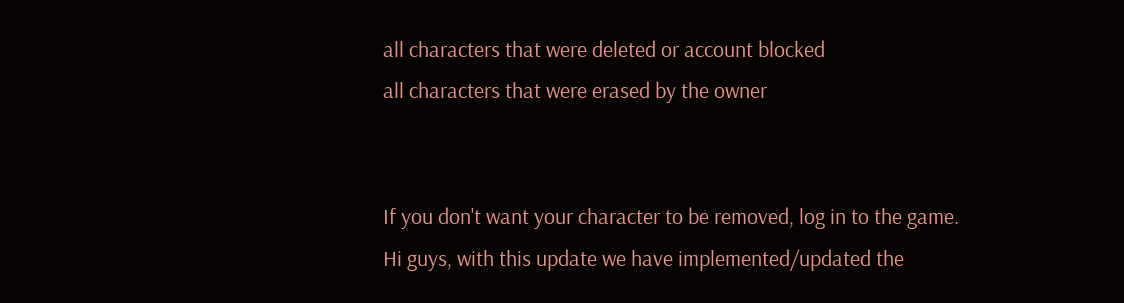all characters that were deleted or account blocked
all characters that were erased by the owner


If you don't want your character to be removed, log in to the game.
Hi guys, with this update we have implemented/updated the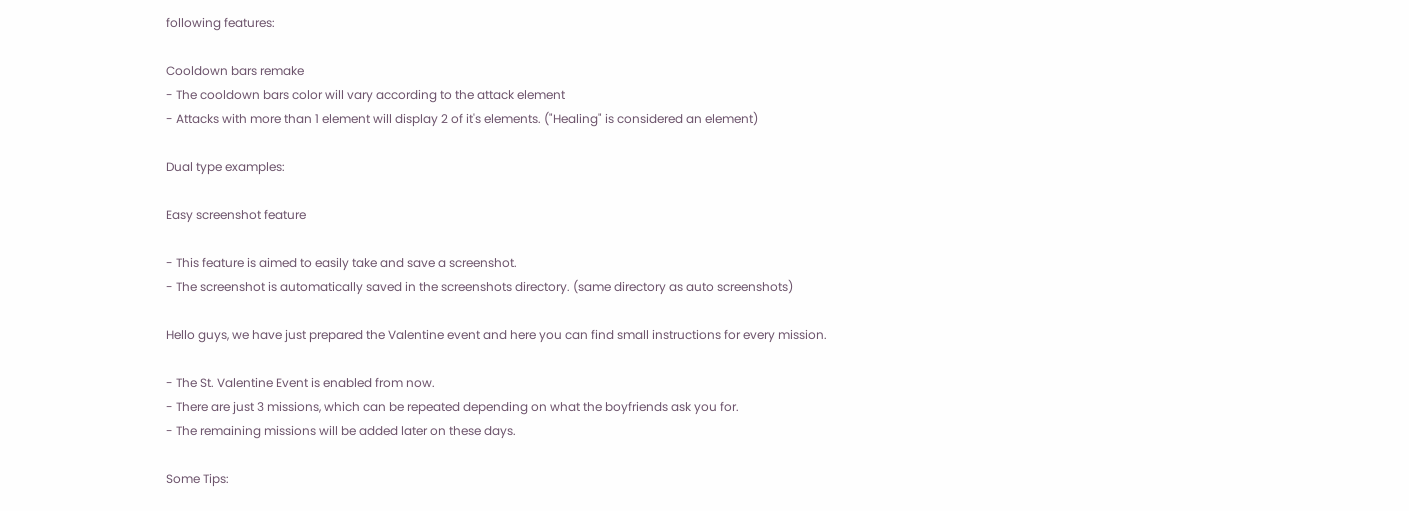following features:

Cooldown bars remake
- The cooldown bars color will vary according to the attack element
- Attacks with more than 1 element will display 2 of it's elements. ("Healing" is considered an element)

Dual type examples:

Easy screenshot feature

- This feature is aimed to easily take and save a screenshot.
- The screenshot is automatically saved in the screenshots directory. (same directory as auto screenshots)

Hello guys, we have just prepared the Valentine event and here you can find small instructions for every mission.

- The St. Valentine Event is enabled from now.
- There are just 3 missions, which can be repeated depending on what the boyfriends ask you for.
- The remaining missions will be added later on these days.

Some Tips: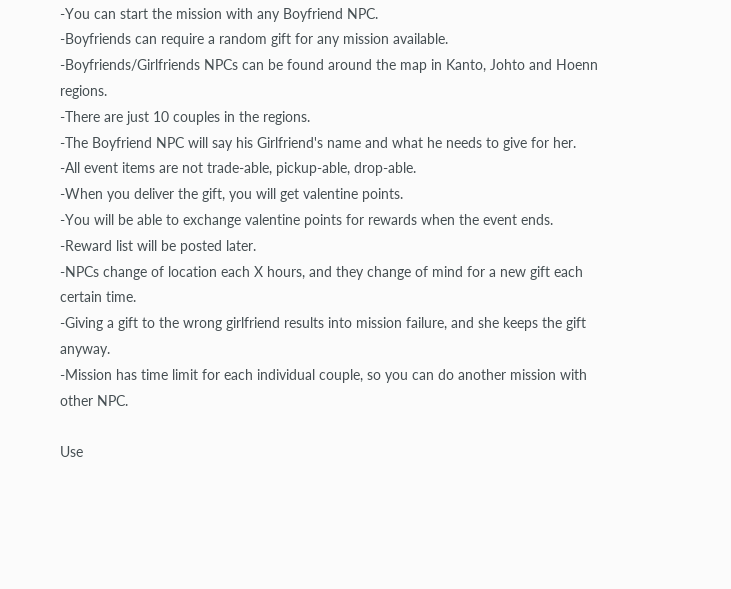-You can start the mission with any Boyfriend NPC.
-Boyfriends can require a random gift for any mission available.
-Boyfriends/Girlfriends NPCs can be found around the map in Kanto, Johto and Hoenn regions.
-There are just 10 couples in the regions.
-The Boyfriend NPC will say his Girlfriend's name and what he needs to give for her.
-All event items are not trade-able, pickup-able, drop-able.
-When you deliver the gift, you will get valentine points.
-You will be able to exchange valentine points for rewards when the event ends.
-Reward list will be posted later.
-NPCs change of location each X hours, and they change of mind for a new gift each certain time.
-Giving a gift to the wrong girlfriend results into mission failure, and she keeps the gift anyway.
-Mission has time limit for each individual couple, so you can do another mission with other NPC.

Use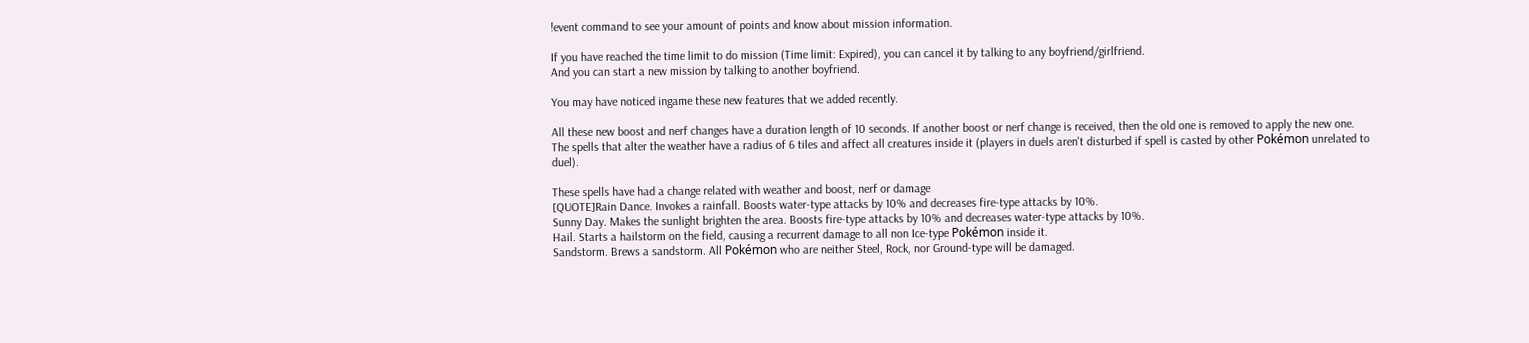!event command to see your amount of points and know about mission information.

If you have reached the time limit to do mission (Time limit: Expired), you can cancel it by talking to any boyfriend/girlfriend.
And you can start a new mission by talking to another boyfriend.

You may have noticed ingame these new features that we added recently.

All these new boost and nerf changes have a duration length of 10 seconds. If another boost or nerf change is received, then the old one is removed to apply the new one. The spells that alter the weather have a radius of 6 tiles and affect all creatures inside it (players in duels aren't disturbed if spell is casted by other Pokémon unrelated to duel).

These spells have had a change related with weather and boost, nerf or damage
[QUOTE]Rain Dance. Invokes a rainfall. Boosts water-type attacks by 10% and decreases fire-type attacks by 10%.
Sunny Day. Makes the sunlight brighten the area. Boosts fire-type attacks by 10% and decreases water-type attacks by 10%.
Hail. Starts a hailstorm on the field, causing a recurrent damage to all non Ice-type Pokémon inside it.
Sandstorm. Brews a sandstorm. All Pokémon who are neither Steel, Rock, nor Ground-type will be damaged.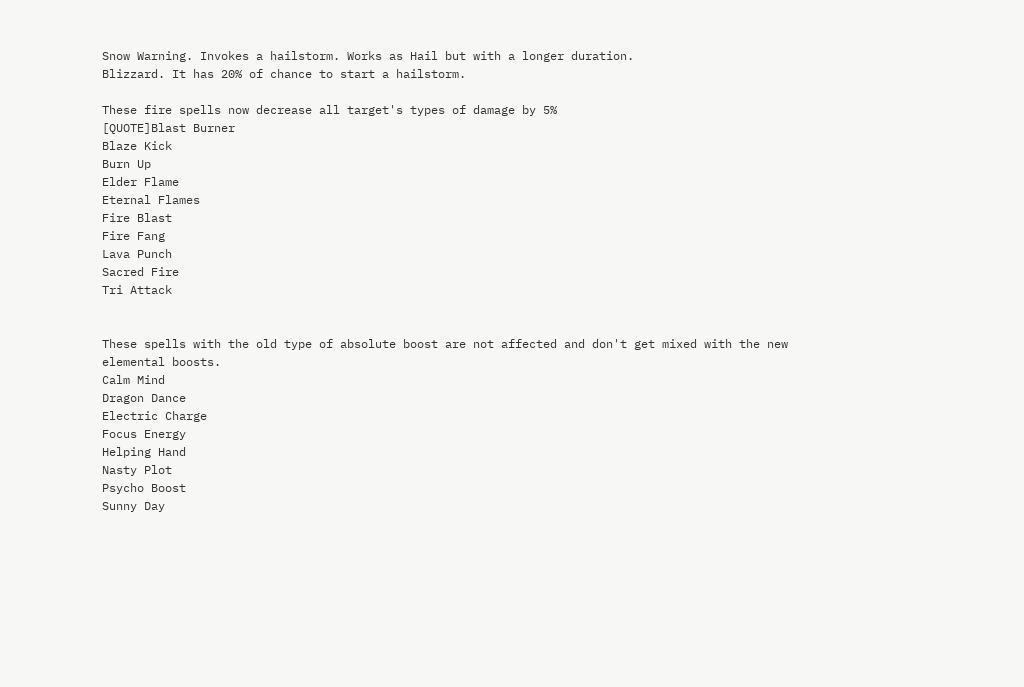Snow Warning. Invokes a hailstorm. Works as Hail but with a longer duration.
Blizzard. It has 20% of chance to start a hailstorm.

These fire spells now decrease all target's types of damage by 5%
[QUOTE]Blast Burner
Blaze Kick
Burn Up
Elder Flame
Eternal Flames
Fire Blast
Fire Fang
Lava Punch
Sacred Fire
Tri Attack


These spells with the old type of absolute boost are not affected and don't get mixed with the new elemental boosts.
Calm Mind
Dragon Dance
Electric Charge
Focus Energy
Helping Hand
Nasty Plot
Psycho Boost
Sunny Day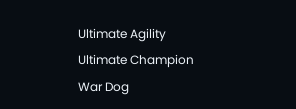Ultimate Agility
Ultimate Champion
War Dog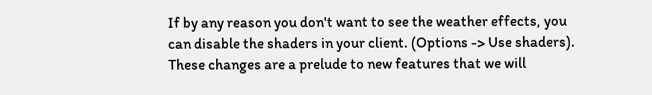If by any reason you don't want to see the weather effects, you can disable the shaders in your client. (Options -> Use shaders). These changes are a prelude to new features that we will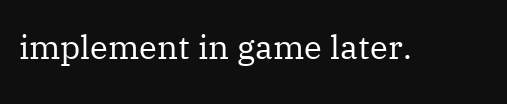implement in game later.